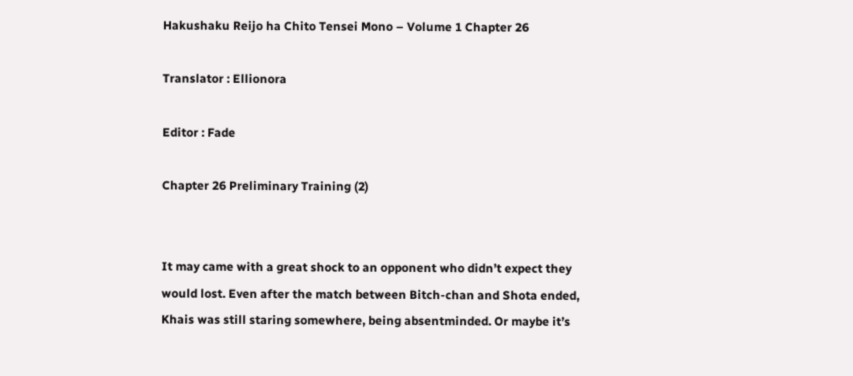Hakushaku Reijo ha Chito Tensei Mono – Volume 1 Chapter 26

Translator : Ellionora

Editor : Fade

Chapter 26 Preliminary Training (2)


It may came with a great shock to an opponent who didn’t expect they would lost. Even after the match between Bitch-chan and Shota ended, Khais was still staring somewhere, being absentminded. Or maybe it’s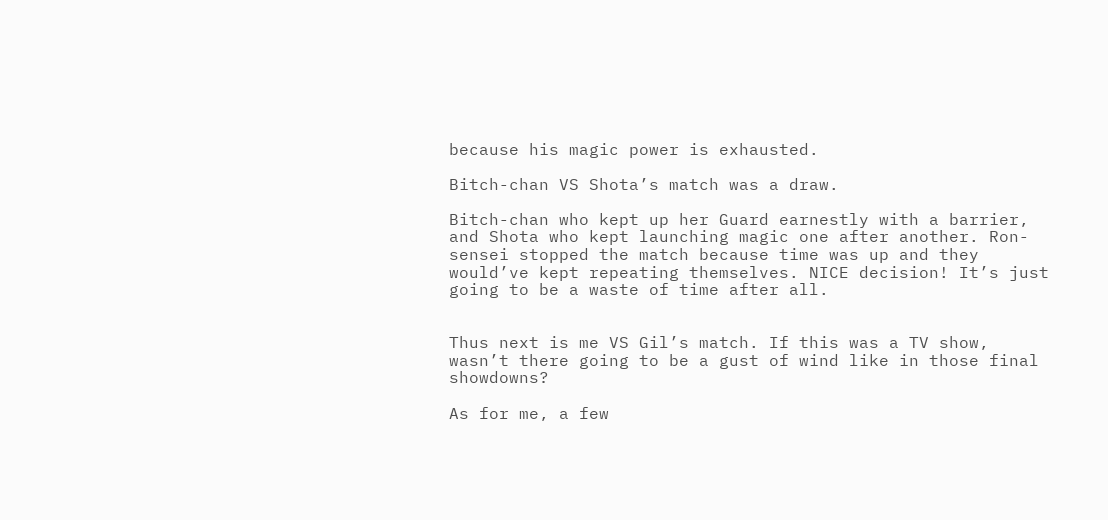because his magic power is exhausted.

Bitch-chan VS Shota’s match was a draw.

Bitch-chan who kept up her Guard earnestly with a barrier, and Shota who kept launching magic one after another. Ron-sensei stopped the match because time was up and they would’ve kept repeating themselves. NICE decision! It’s just going to be a waste of time after all.


Thus next is me VS Gil’s match. If this was a TV show, wasn’t there going to be a gust of wind like in those final showdowns?

As for me, a few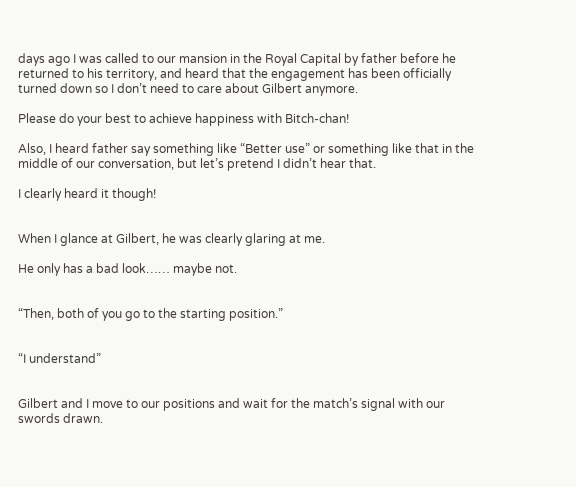days ago I was called to our mansion in the Royal Capital by father before he returned to his territory, and heard that the engagement has been officially turned down so I don’t need to care about Gilbert anymore.

Please do your best to achieve happiness with Bitch-chan!

Also, I heard father say something like “Better use” or something like that in the middle of our conversation, but let’s pretend I didn’t hear that.

I clearly heard it though!


When I glance at Gilbert, he was clearly glaring at me.

He only has a bad look…… maybe not.


“Then, both of you go to the starting position.”


“I understand”


Gilbert and I move to our positions and wait for the match’s signal with our swords drawn.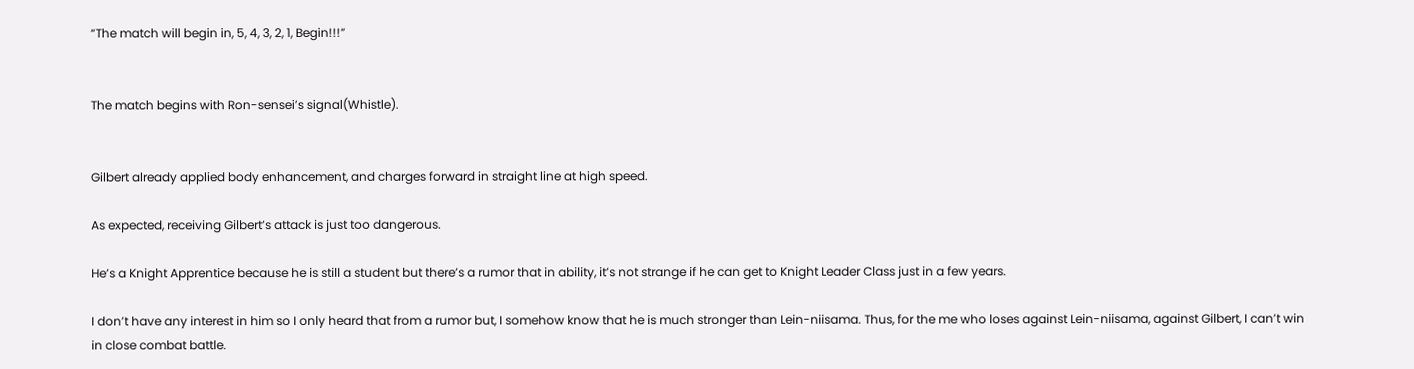“The match will begin in, 5, 4, 3, 2, 1, Begin!!!”


The match begins with Ron-sensei’s signal(Whistle).


Gilbert already applied body enhancement, and charges forward in straight line at high speed.

As expected, receiving Gilbert’s attack is just too dangerous.

He’s a Knight Apprentice because he is still a student but there’s a rumor that in ability, it’s not strange if he can get to Knight Leader Class just in a few years.

I don’t have any interest in him so I only heard that from a rumor but, I somehow know that he is much stronger than Lein-niisama. Thus, for the me who loses against Lein-niisama, against Gilbert, I can’t win in close combat battle.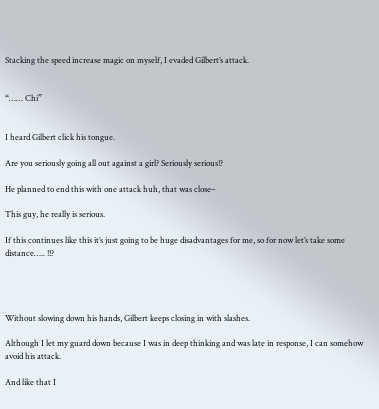Stacking the speed increase magic on myself, I evaded Gilbert’s attack.


“…… Chi”


I heard Gilbert click his tongue.

Are you seriously going all out against a girl? Seriously serious!?

He planned to end this with one attack huh, that was close–

This guy, he really is serious.

If this continues like this it’s just going to be huge disadvantages for me, so for now let’s take some distance….. !!?




Without slowing down his hands, Gilbert keeps closing in with slashes.

Although I let my guard down because I was in deep thinking and was late in response, I can somehow avoid his attack.

And like that I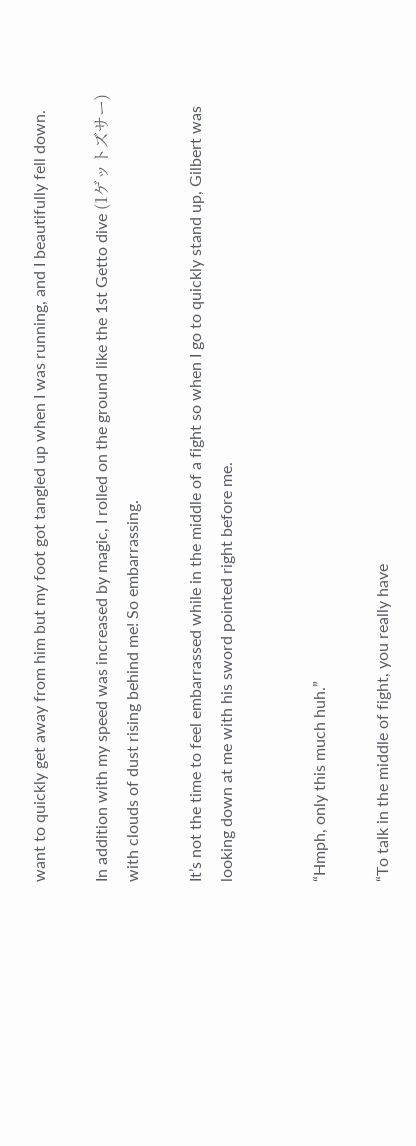want to quickly get away from him but my foot got tangled up when I was running, and I beautifully fell down.

In addition with my speed was increased by magic, I rolled on the ground like the 1st Getto dive (1ゲットズサー) with clouds of dust rising behind me! So embarrassing.

It’s not the time to feel embarrassed while in the middle of a fight so when I go to quickly stand up, Gilbert was looking down at me with his sword pointed right before me.


“Hmph, only this much huh.”

“To talk in the middle of fight, you really have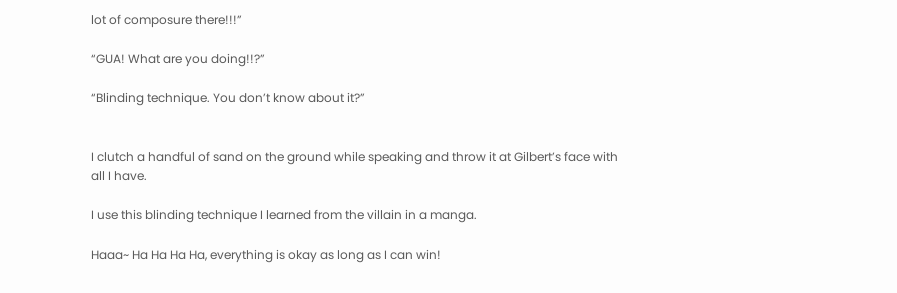lot of composure there!!!”

“GUA! What are you doing!!?”

“Blinding technique. You don’t know about it?”


I clutch a handful of sand on the ground while speaking and throw it at Gilbert’s face with all I have.

I use this blinding technique I learned from the villain in a manga.

Haaa~ Ha Ha Ha Ha, everything is okay as long as I can win!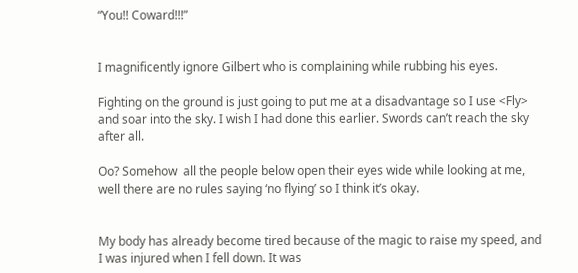“You!! Coward!!!”


I magnificently ignore Gilbert who is complaining while rubbing his eyes.

Fighting on the ground is just going to put me at a disadvantage so I use <Fly> and soar into the sky. I wish I had done this earlier. Swords can’t reach the sky after all.

Oo? Somehow  all the people below open their eyes wide while looking at me, well there are no rules saying ‘no flying’ so I think it’s okay.


My body has already become tired because of the magic to raise my speed, and I was injured when I fell down. It was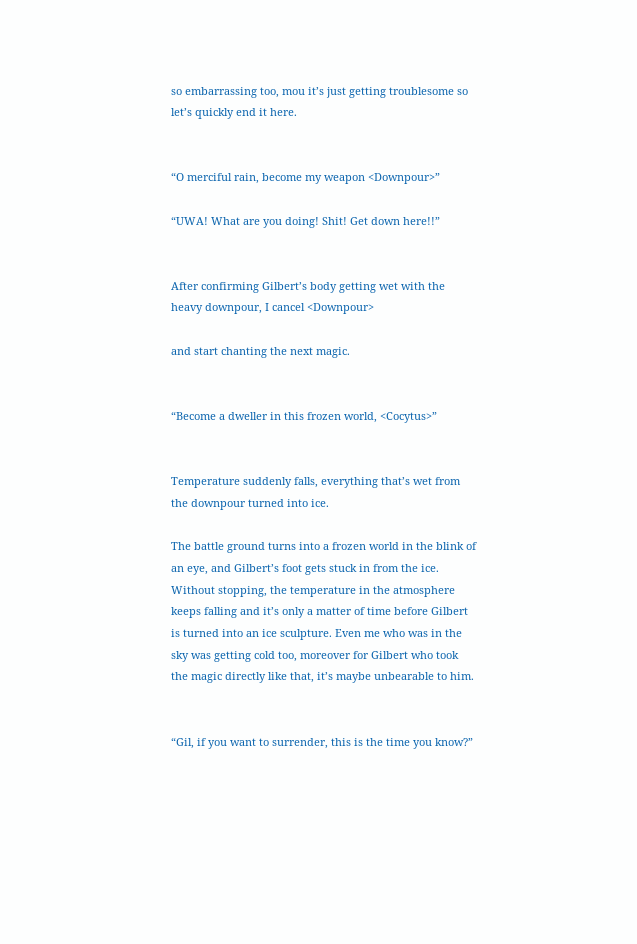so embarrassing too, mou it’s just getting troublesome so let’s quickly end it here.


“O merciful rain, become my weapon <Downpour>”

“UWA! What are you doing! Shit! Get down here!!”


After confirming Gilbert’s body getting wet with the heavy downpour, I cancel <Downpour>

and start chanting the next magic.


“Become a dweller in this frozen world, <Cocytus>”


Temperature suddenly falls, everything that’s wet from the downpour turned into ice.

The battle ground turns into a frozen world in the blink of an eye, and Gilbert’s foot gets stuck in from the ice. Without stopping, the temperature in the atmosphere keeps falling and it’s only a matter of time before Gilbert is turned into an ice sculpture. Even me who was in the sky was getting cold too, moreover for Gilbert who took the magic directly like that, it’s maybe unbearable to him.


“Gil, if you want to surrender, this is the time you know?”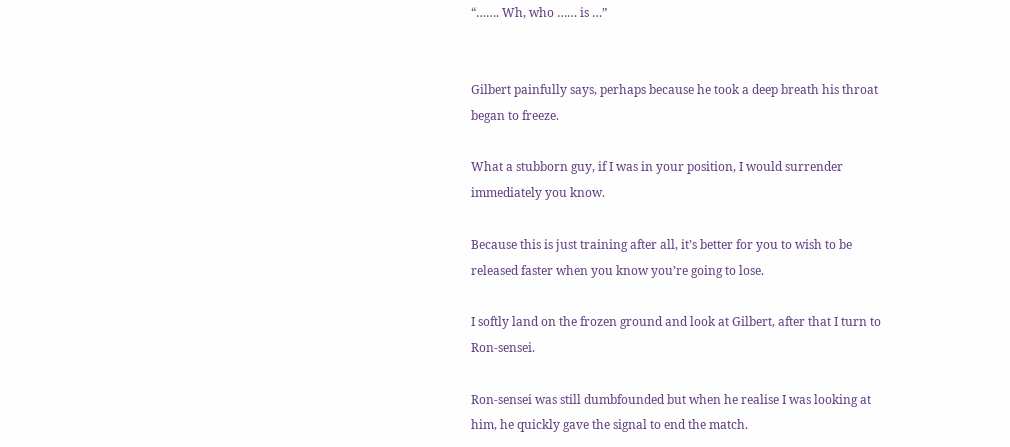“……. Wh, who …… is …”


Gilbert painfully says, perhaps because he took a deep breath his throat began to freeze.

What a stubborn guy, if I was in your position, I would surrender immediately you know.

Because this is just training after all, it’s better for you to wish to be released faster when you know you’re going to lose.

I softly land on the frozen ground and look at Gilbert, after that I turn to Ron-sensei.

Ron-sensei was still dumbfounded but when he realise I was looking at him, he quickly gave the signal to end the match.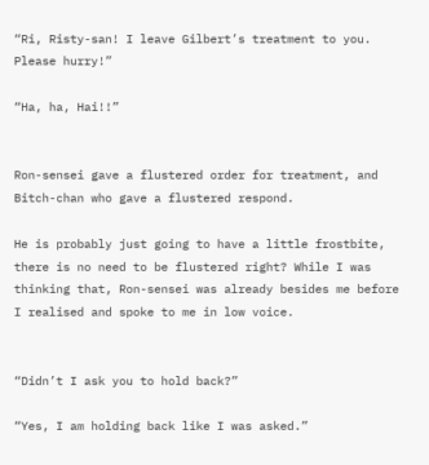“Ri, Risty-san! I leave Gilbert’s treatment to you. Please hurry!”

“Ha, ha, Hai!!”


Ron-sensei gave a flustered order for treatment, and Bitch-chan who gave a flustered respond.

He is probably just going to have a little frostbite, there is no need to be flustered right? While I was thinking that, Ron-sensei was already besides me before I realised and spoke to me in low voice.


“Didn’t I ask you to hold back?”

“Yes, I am holding back like I was asked.”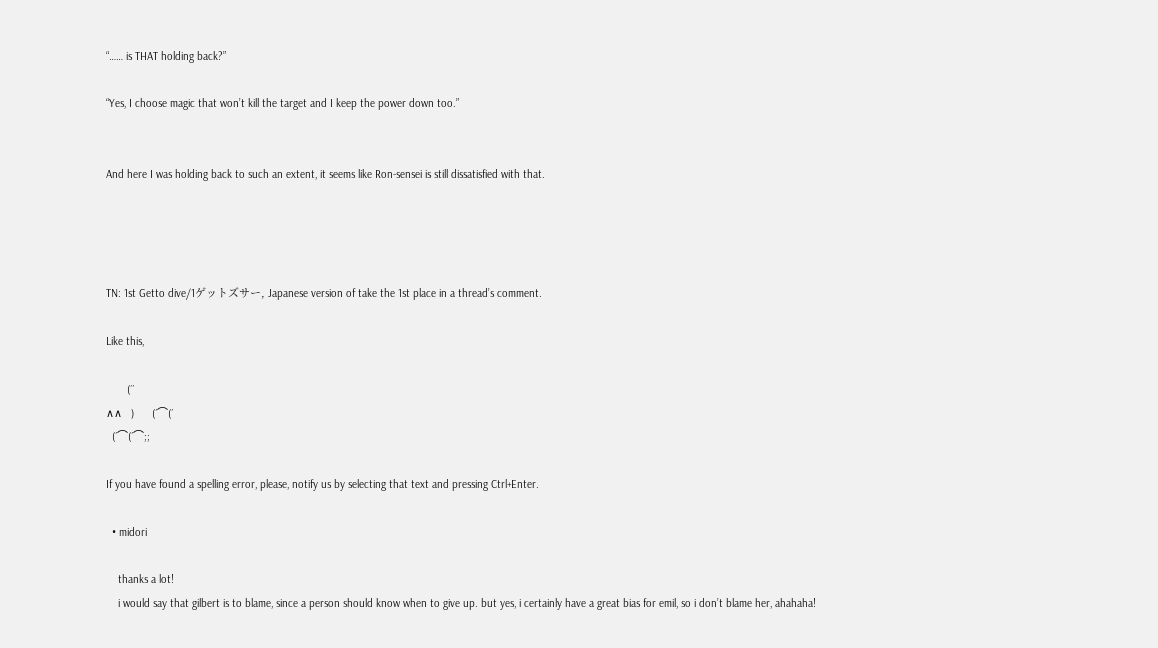“…… is THAT holding back?”

“Yes, I choose magic that won’t kill the target and I keep the power down too.”


And here I was holding back to such an extent, it seems like Ron-sensei is still dissatisfied with that.




TN: 1st Getto dive/1ゲットズサー, Japanese version of take the 1st place in a thread’s comment.

Like this,

       (´´
∧∧   )      (´⌒(´
  (´⌒(´⌒;;

If you have found a spelling error, please, notify us by selecting that text and pressing Ctrl+Enter.

  • midori

    thanks a lot!
    i would say that gilbert is to blame, since a person should know when to give up. but yes, i certainly have a great bias for emil, so i don’t blame her, ahahaha!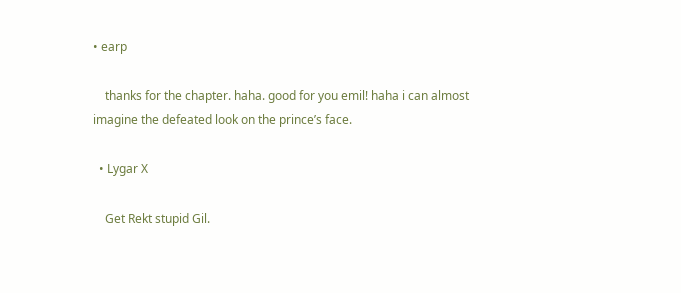• earp

    thanks for the chapter. haha. good for you emil! haha i can almost imagine the defeated look on the prince’s face.

  • Lygar X

    Get Rekt stupid Gil.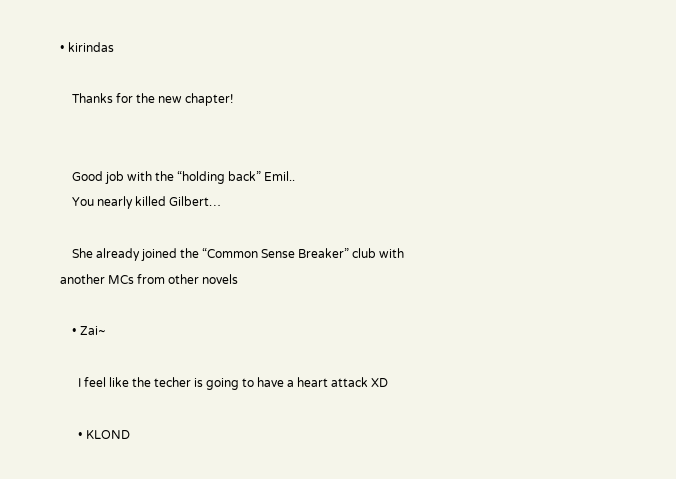• kirindas

    Thanks for the new chapter!


    Good job with the “holding back” Emil..
    You nearly killed Gilbert…

    She already joined the “Common Sense Breaker” club with another MCs from other novels

    • Zai~

      I feel like the techer is going to have a heart attack XD

      • KLOND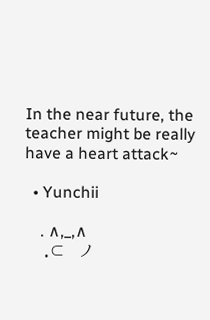In the near future, the teacher might be really have a heart attack~

  • Yunchii

    . ∧,_,∧
    .⊂   ノ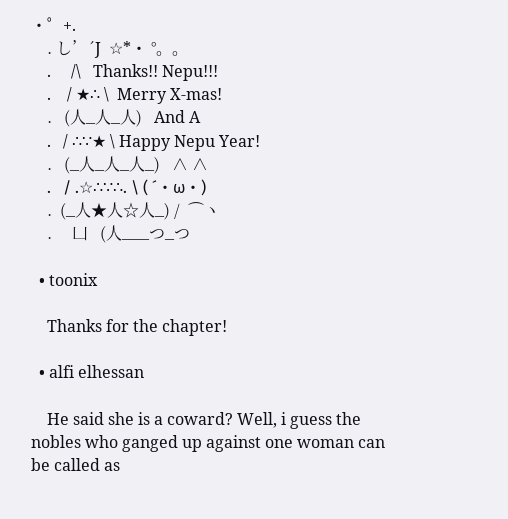・゜+.
    . し’´J  ☆*・ °。。
    .     /\   Thanks!! Nepu!!!
    .    / ★∴ \  Merry X-mas!
    .   (人_人_人)   And A
    .   / ∴∵★ \ Happy Nepu Year!
    .   (_人_人_人_)   ∧ ∧
    .   / .☆∴∵∴. \ ( ´・ω・)
    .  (_人★人☆人_) /  ⌒ヽ
    .     凵   (人___つ_つ

  • toonix

    Thanks for the chapter!

  • alfi elhessan

    He said she is a coward? Well, i guess the nobles who ganged up against one woman can be called as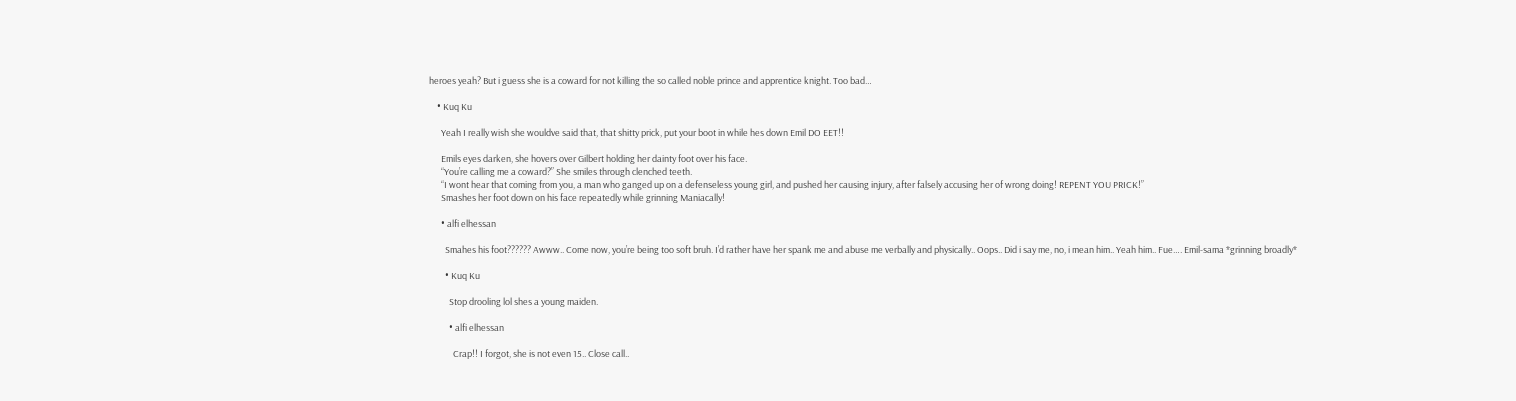heroes yeah? But i guess she is a coward for not killing the so called noble prince and apprentice knight. Too bad…

    • Kuq Ku

      Yeah I really wish she wouldve said that, that shitty prick, put your boot in while hes down Emil DO EET!!

      Emils eyes darken, she hovers over Gilbert holding her dainty foot over his face.
      “You’re calling me a coward?” She smiles through clenched teeth.
      “I wont hear that coming from you, a man who ganged up on a defenseless young girl, and pushed her causing injury, after falsely accusing her of wrong doing! REPENT YOU PRICK!”
      Smashes her foot down on his face repeatedly while grinning Maniacally!

      • alfi elhessan

        Smahes his foot?????? Awww.. Come now, you’re being too soft bruh. I’d rather have her spank me and abuse me verbally and physically.. Oops.. Did i say me, no, i mean him.. Yeah him.. Fue…. Emil-sama *grinning broadly*

        • Kuq Ku

          Stop drooling lol shes a young maiden.

          • alfi elhessan

            Crap!! I forgot, she is not even 15.. Close call..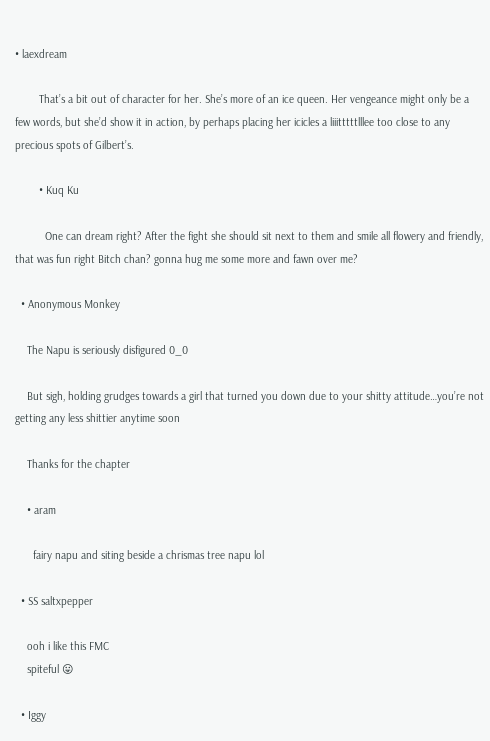• laexdream

        That’s a bit out of character for her. She’s more of an ice queen. Her vengeance might only be a few words, but she’d show it in action, by perhaps placing her icicles a liiitttttlllee too close to any precious spots of Gilbert’s.

        • Kuq Ku

          One can dream right? After the fight she should sit next to them and smile all flowery and friendly, that was fun right Bitch chan? gonna hug me some more and fawn over me?

  • Anonymous Monkey

    The Napu is seriously disfigured 0_0

    But sigh, holding grudges towards a girl that turned you down due to your shitty attitude…you’re not getting any less shittier anytime soon

    Thanks for the chapter

    • aram

      fairy napu and siting beside a chrismas tree napu lol

  • SS saltxpepper

    ooh i like this FMC
    spiteful 😛

  • Iggy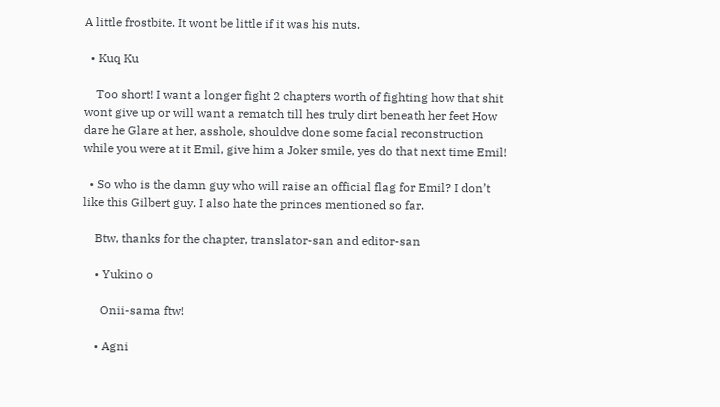A little frostbite. It wont be little if it was his nuts.

  • Kuq Ku

    Too short! I want a longer fight 2 chapters worth of fighting how that shit wont give up or will want a rematch till hes truly dirt beneath her feet How dare he Glare at her, asshole, shouldve done some facial reconstruction while you were at it Emil, give him a Joker smile, yes do that next time Emil!

  • So who is the damn guy who will raise an official flag for Emil? I don’t like this Gilbert guy. I also hate the princes mentioned so far.

    Btw, thanks for the chapter, translator-san and editor-san

    • Yukino o

      Onii-sama ftw!

    • Agni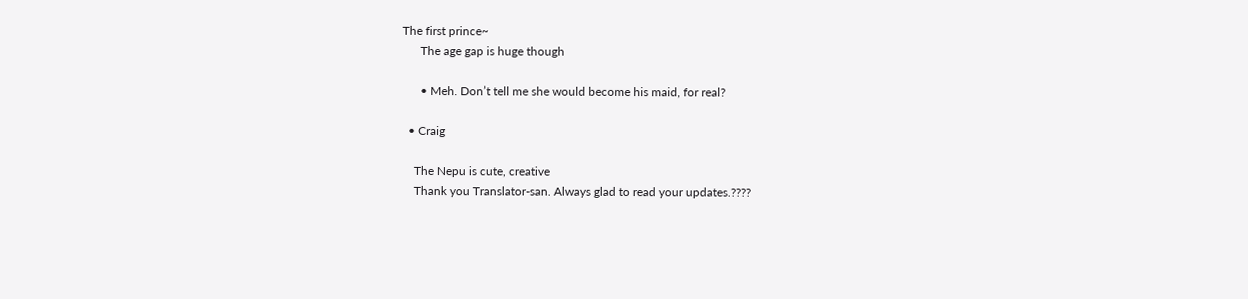The first prince~
      The age gap is huge though

      • Meh. Don’t tell me she would become his maid, for real?

  • Craig

    The Nepu is cute, creative
    Thank you Translator-san. Always glad to read your updates.????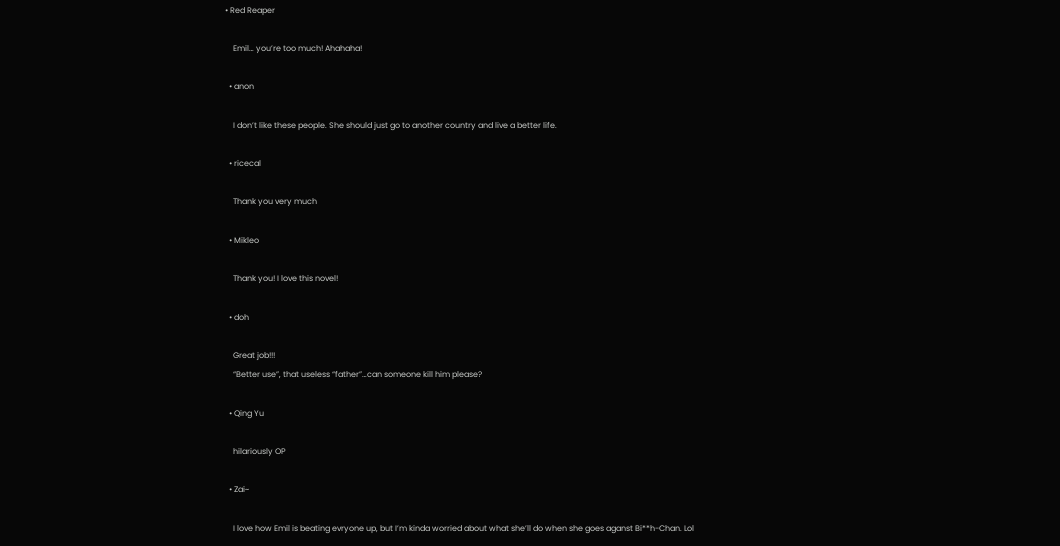• Red Reaper

    Emil… you’re too much! Ahahaha!

  • anon

    I don’t like these people. She should just go to another country and live a better life.

  • ricecal

    Thank you very much

  • Mikleo

    Thank you! I love this novel!

  • doh

    Great job!!!
    “Better use”, that useless “father”…can someone kill him please?

  • Qing Yu

    hilariously OP

  • Zai~

    I love how Emil is beating evryone up, but I’m kinda worried about what she’ll do when she goes aganst Bi**h-Chan. Lol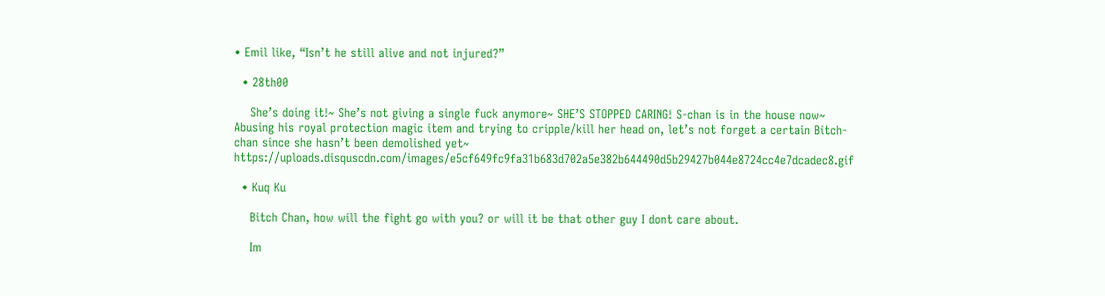• Emil like, “Isn’t he still alive and not injured?”

  • 28th00

    She’s doing it!~ She’s not giving a single fuck anymore~ SHE’S STOPPED CARING! S-chan is in the house now~ Abusing his royal protection magic item and trying to cripple/kill her head on, let’s not forget a certain Bitch-chan since she hasn’t been demolished yet~ https://uploads.disquscdn.com/images/e5cf649fc9fa31b683d702a5e382b644490d5b29427b044e8724cc4e7dcadec8.gif

  • Kuq Ku

    Bitch Chan, how will the fight go with you? or will it be that other guy I dont care about.

    Im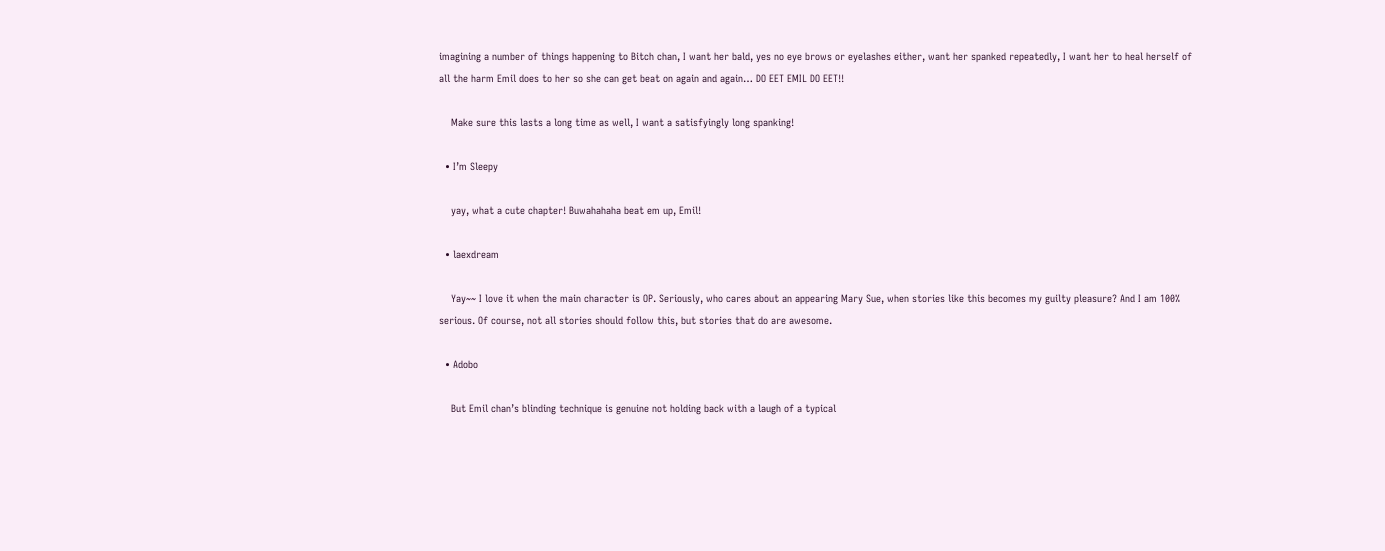imagining a number of things happening to Bitch chan, I want her bald, yes no eye brows or eyelashes either, want her spanked repeatedly, I want her to heal herself of all the harm Emil does to her so she can get beat on again and again… DO EET EMIL DO EET!!

    Make sure this lasts a long time as well, I want a satisfyingly long spanking!

  • I’m Sleepy

    yay, what a cute chapter! Buwahahaha beat em up, Emil!

  • laexdream

    Yay~~ I love it when the main character is OP. Seriously, who cares about an appearing Mary Sue, when stories like this becomes my guilty pleasure? And I am 100% serious. Of course, not all stories should follow this, but stories that do are awesome.

  • Adobo

    But Emil chan’s blinding technique is genuine not holding back with a laugh of a typical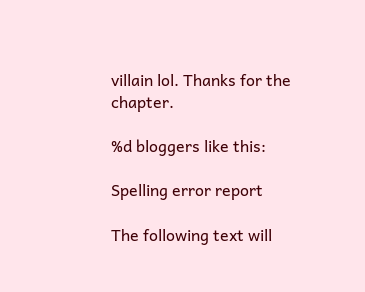villain lol. Thanks for the chapter.

%d bloggers like this:

Spelling error report

The following text will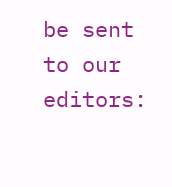be sent to our editors: